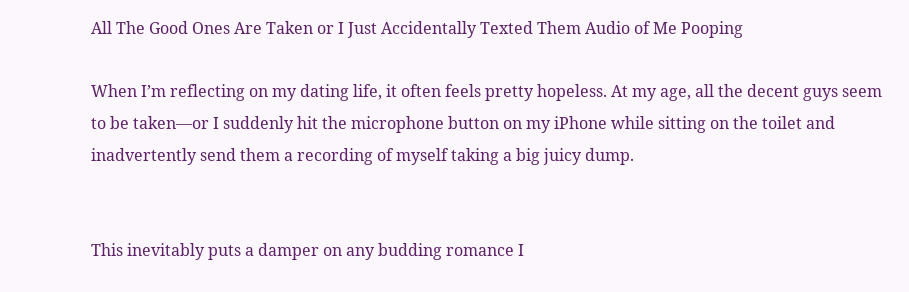All The Good Ones Are Taken or I Just Accidentally Texted Them Audio of Me Pooping

When I’m reflecting on my dating life, it often feels pretty hopeless. At my age, all the decent guys seem to be taken—or I suddenly hit the microphone button on my iPhone while sitting on the toilet and inadvertently send them a recording of myself taking a big juicy dump.


This inevitably puts a damper on any budding romance I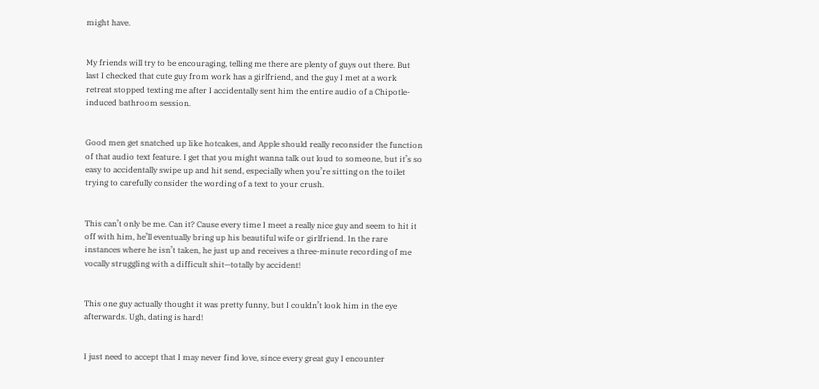might have.


My friends will try to be encouraging, telling me there are plenty of guys out there. But last I checked that cute guy from work has a girlfriend, and the guy I met at a work retreat stopped texting me after I accidentally sent him the entire audio of a Chipotle-induced bathroom session.


Good men get snatched up like hotcakes, and Apple should really reconsider the function of that audio text feature. I get that you might wanna talk out loud to someone, but it’s so easy to accidentally swipe up and hit send, especially when you’re sitting on the toilet trying to carefully consider the wording of a text to your crush.


This can’t only be me. Can it? Cause every time I meet a really nice guy and seem to hit it off with him, he’ll eventually bring up his beautiful wife or girlfriend. In the rare instances where he isn’t taken, he just up and receives a three-minute recording of me vocally struggling with a difficult shit—totally by accident!


This one guy actually thought it was pretty funny, but I couldn’t look him in the eye afterwards. Ugh, dating is hard!


I just need to accept that I may never find love, since every great guy I encounter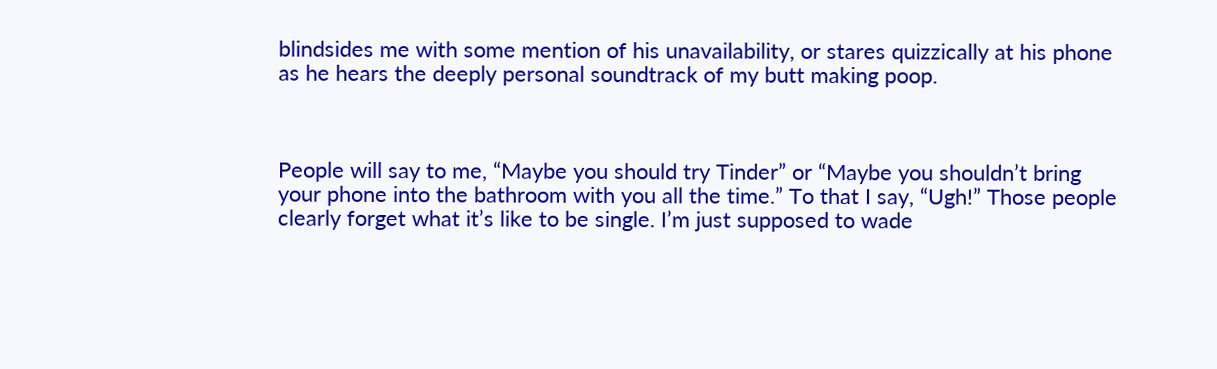blindsides me with some mention of his unavailability, or stares quizzically at his phone as he hears the deeply personal soundtrack of my butt making poop.



People will say to me, “Maybe you should try Tinder” or “Maybe you shouldn’t bring your phone into the bathroom with you all the time.” To that I say, “Ugh!” Those people clearly forget what it’s like to be single. I’m just supposed to wade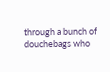through a bunch of douchebags who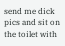send me dick pics and sit on the toilet with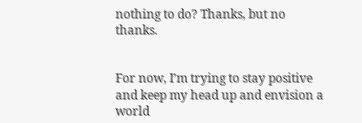nothing to do? Thanks, but no thanks.


For now, I’m trying to stay positive and keep my head up and envision a world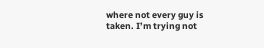where not every guy is taken. I’m trying not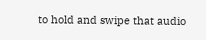to hold and swipe that audio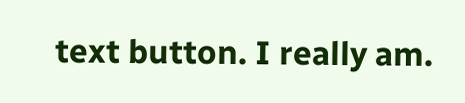text button. I really am.